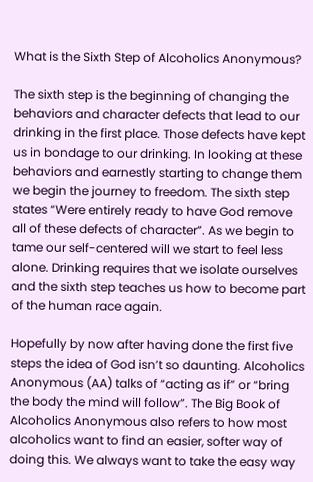What is the Sixth Step of Alcoholics Anonymous?

The sixth step is the beginning of changing the behaviors and character defects that lead to our drinking in the first place. Those defects have kept us in bondage to our drinking. In looking at these behaviors and earnestly starting to change them we begin the journey to freedom. The sixth step states “Were entirely ready to have God remove all of these defects of character”. As we begin to tame our self-centered will we start to feel less alone. Drinking requires that we isolate ourselves and the sixth step teaches us how to become part of the human race again.

Hopefully by now after having done the first five steps the idea of God isn’t so daunting. Alcoholics Anonymous (AA) talks of “acting as if” or “bring the body the mind will follow”. The Big Book of Alcoholics Anonymous also refers to how most alcoholics want to find an easier, softer way of doing this. We always want to take the easy way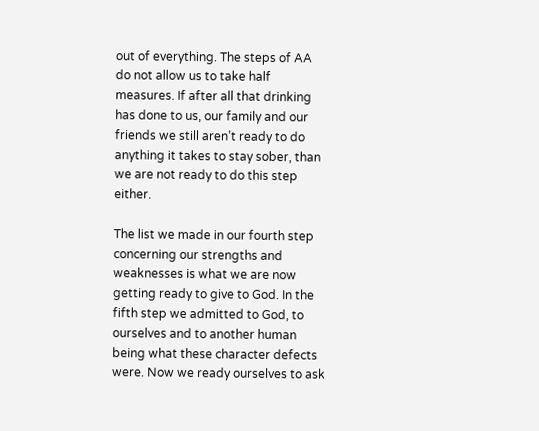out of everything. The steps of AA do not allow us to take half measures. If after all that drinking has done to us, our family and our friends we still aren’t ready to do anything it takes to stay sober, than we are not ready to do this step either.

The list we made in our fourth step concerning our strengths and weaknesses is what we are now getting ready to give to God. In the fifth step we admitted to God, to ourselves and to another human being what these character defects were. Now we ready ourselves to ask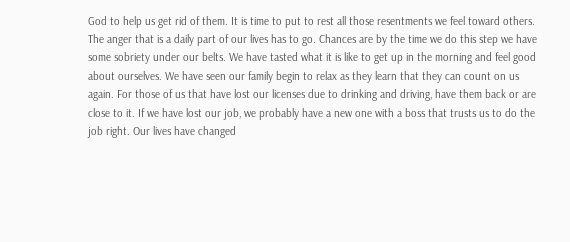God to help us get rid of them. It is time to put to rest all those resentments we feel toward others. The anger that is a daily part of our lives has to go. Chances are by the time we do this step we have some sobriety under our belts. We have tasted what it is like to get up in the morning and feel good about ourselves. We have seen our family begin to relax as they learn that they can count on us again. For those of us that have lost our licenses due to drinking and driving, have them back or are close to it. If we have lost our job, we probably have a new one with a boss that trusts us to do the job right. Our lives have changed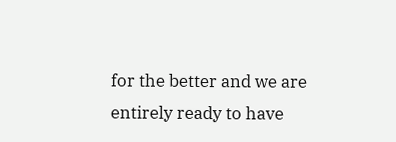for the better and we are entirely ready to have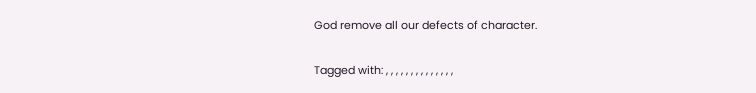God remove all our defects of character.

Tagged with: , , , , , , , , , , , , , ,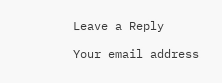Leave a Reply

Your email address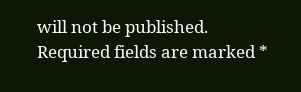will not be published. Required fields are marked *